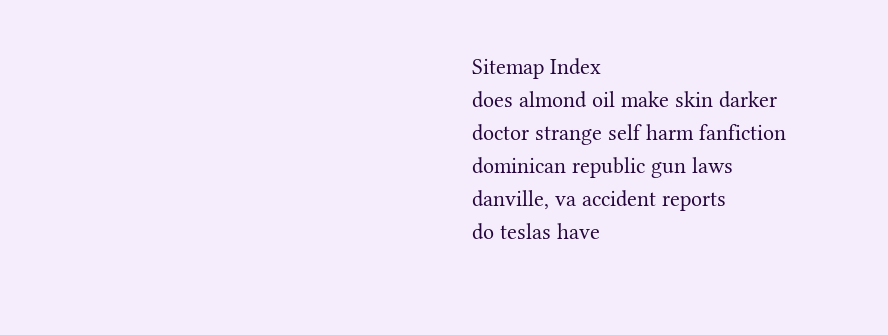Sitemap Index
does almond oil make skin darker
doctor strange self harm fanfiction
dominican republic gun laws
danville, va accident reports
do teslas have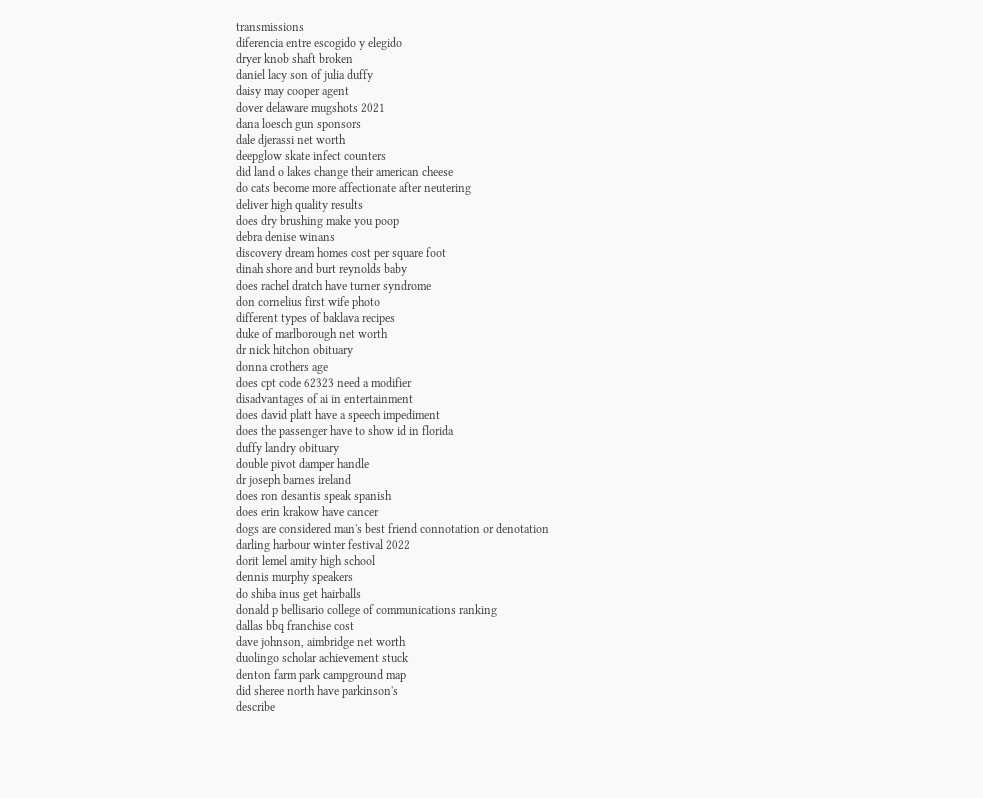transmissions
diferencia entre escogido y elegido
dryer knob shaft broken
daniel lacy son of julia duffy
daisy may cooper agent
dover delaware mugshots 2021
dana loesch gun sponsors
dale djerassi net worth
deepglow skate infect counters
did land o lakes change their american cheese
do cats become more affectionate after neutering
deliver high quality results
does dry brushing make you poop
debra denise winans
discovery dream homes cost per square foot
dinah shore and burt reynolds baby
does rachel dratch have turner syndrome
don cornelius first wife photo
different types of baklava recipes
duke of marlborough net worth
dr nick hitchon obituary
donna crothers age
does cpt code 62323 need a modifier
disadvantages of ai in entertainment
does david platt have a speech impediment
does the passenger have to show id in florida
duffy landry obituary
double pivot damper handle
dr joseph barnes ireland
does ron desantis speak spanish
does erin krakow have cancer
dogs are considered man's best friend connotation or denotation
darling harbour winter festival 2022
dorit lemel amity high school
dennis murphy speakers
do shiba inus get hairballs
donald p bellisario college of communications ranking
dallas bbq franchise cost
dave johnson, aimbridge net worth
duolingo scholar achievement stuck
denton farm park campground map
did sheree north have parkinson's
describe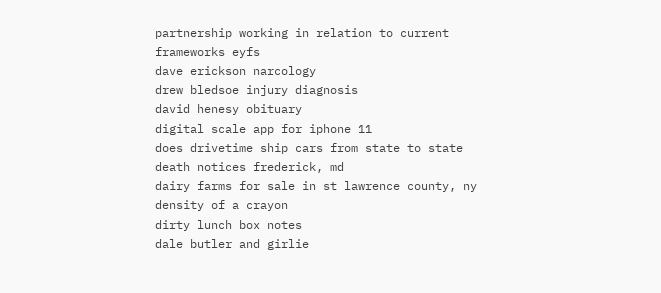partnership working in relation to current frameworks eyfs
dave erickson narcology
drew bledsoe injury diagnosis
david henesy obituary
digital scale app for iphone 11
does drivetime ship cars from state to state
death notices frederick, md
dairy farms for sale in st lawrence county, ny
density of a crayon
dirty lunch box notes
dale butler and girlie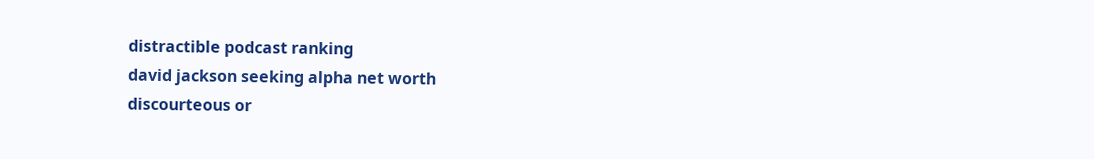distractible podcast ranking
david jackson seeking alpha net worth
discourteous or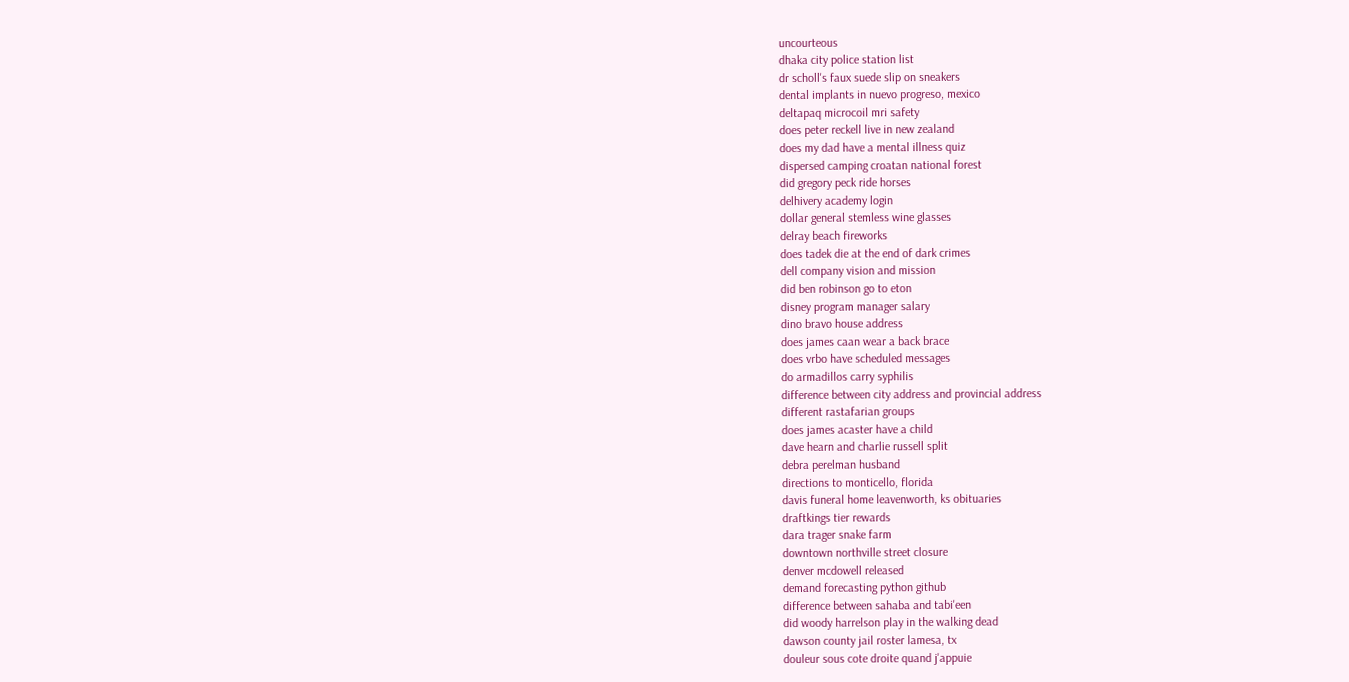uncourteous
dhaka city police station list
dr scholl's faux suede slip on sneakers
dental implants in nuevo progreso, mexico
deltapaq microcoil mri safety
does peter reckell live in new zealand
does my dad have a mental illness quiz
dispersed camping croatan national forest
did gregory peck ride horses
delhivery academy login
dollar general stemless wine glasses
delray beach fireworks
does tadek die at the end of dark crimes
dell company vision and mission
did ben robinson go to eton
disney program manager salary
dino bravo house address
does james caan wear a back brace
does vrbo have scheduled messages
do armadillos carry syphilis
difference between city address and provincial address
different rastafarian groups
does james acaster have a child
dave hearn and charlie russell split
debra perelman husband
directions to monticello, florida
davis funeral home leavenworth, ks obituaries
draftkings tier rewards
dara trager snake farm
downtown northville street closure
denver mcdowell released
demand forecasting python github
difference between sahaba and tabi'een
did woody harrelson play in the walking dead
dawson county jail roster lamesa, tx
douleur sous cote droite quand j'appuie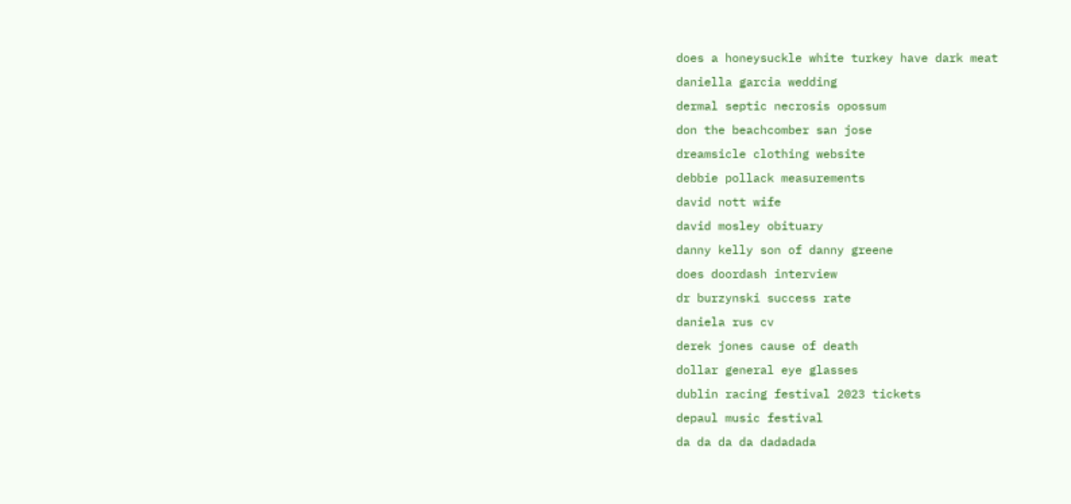does a honeysuckle white turkey have dark meat
daniella garcia wedding
dermal septic necrosis opossum
don the beachcomber san jose
dreamsicle clothing website
debbie pollack measurements
david nott wife
david mosley obituary
danny kelly son of danny greene
does doordash interview
dr burzynski success rate
daniela rus cv
derek jones cause of death
dollar general eye glasses
dublin racing festival 2023 tickets
depaul music festival
da da da da dadadada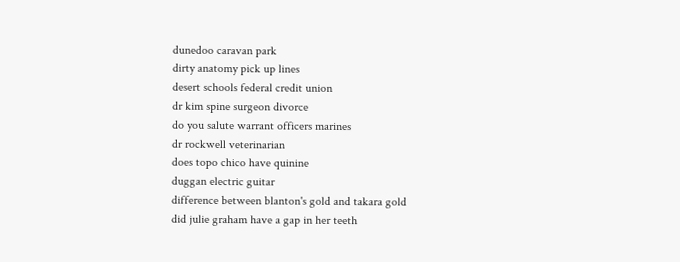dunedoo caravan park
dirty anatomy pick up lines
desert schools federal credit union
dr kim spine surgeon divorce
do you salute warrant officers marines
dr rockwell veterinarian
does topo chico have quinine
duggan electric guitar
difference between blanton's gold and takara gold
did julie graham have a gap in her teeth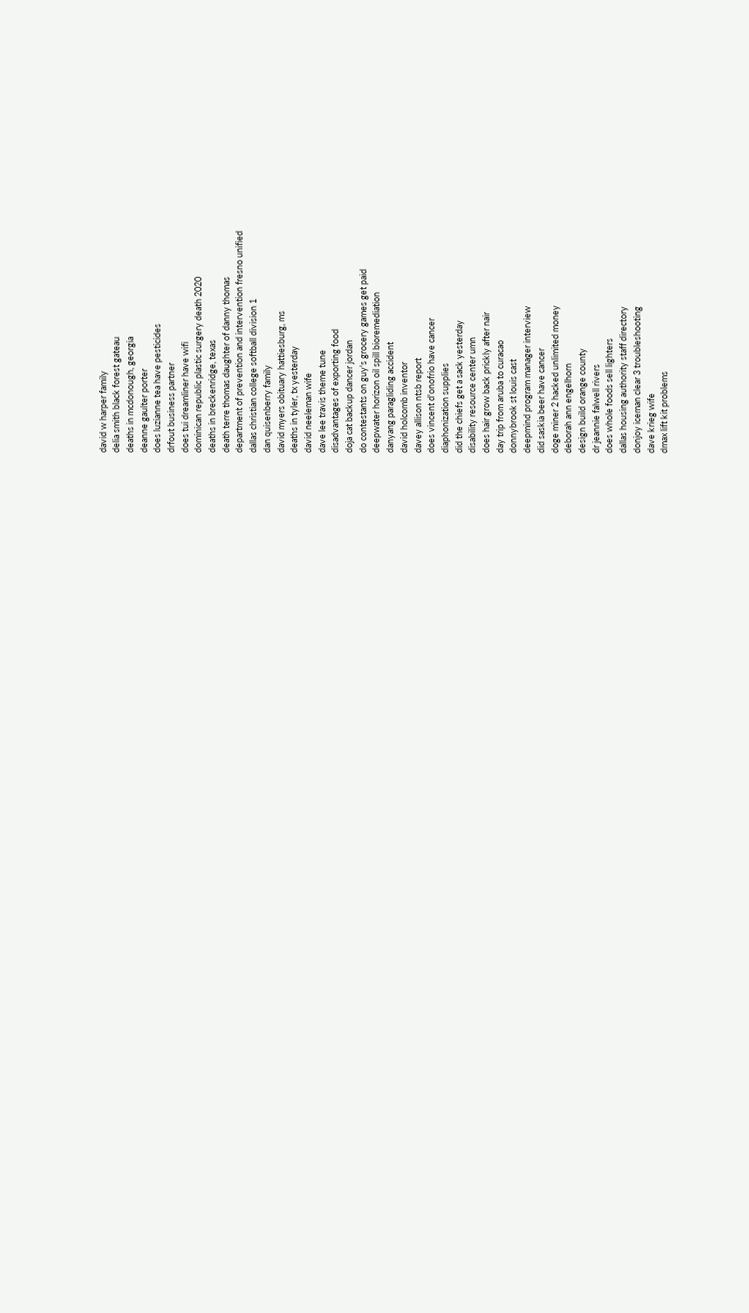david w harper family
delia smith black forest gateau
deaths in mcdonough, georgia
deanne gaulter porter
does luzianne tea have pesticides
drfout business partner
does tui dreamliner have wifi
dominican republic plastic surgery death 2020
deaths in breckenridge, texas
death terre thomas daughter of danny thomas
department of prevention and intervention fresno unified
dallas christian college softball division 1
dan quisenberry family
david myers obituary hattiesburg, ms
deaths in tyler, tx yesterday
david neeleman wife
dave lee travis theme tune
disadvantages of exporting food
doja cat backup dancer jordan
do contestants on guy's grocery games get paid
deepwater horizon oil spill bioremediation
danyang paragliding accident
david holcomb inventor
davey allison ntsb report
does vincent d'onofrio have cancer
diaphonization supplies
did the chiefs get a sack yesterday
disability resource center umn
does hair grow back prickly after nair
day trip from aruba to curacao
donnybrook st louis cast
deepmind program manager interview
did saskia beer have cancer
doge miner 2 hacked unlimited money
deborah ann engelhorn
design build orange county
dr jeannie falwell rivers
does whole foods sell lighters
dallas housing authority staff directory
donjoy iceman clear 3 troubleshooting
dave krieg wife
dmax lift kit problems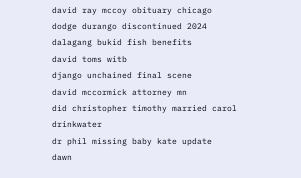david ray mccoy obituary chicago
dodge durango discontinued 2024
dalagang bukid fish benefits
david toms witb
django unchained final scene
david mccormick attorney mn
did christopher timothy married carol drinkwater
dr phil missing baby kate update
dawn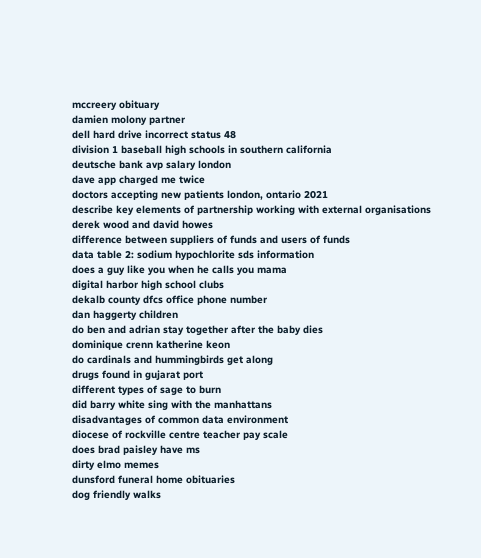mccreery obituary
damien molony partner
dell hard drive incorrect status 48
division 1 baseball high schools in southern california
deutsche bank avp salary london
dave app charged me twice
doctors accepting new patients london, ontario 2021
describe key elements of partnership working with external organisations
derek wood and david howes
difference between suppliers of funds and users of funds
data table 2: sodium hypochlorite sds information
does a guy like you when he calls you mama
digital harbor high school clubs
dekalb county dfcs office phone number
dan haggerty children
do ben and adrian stay together after the baby dies
dominique crenn katherine keon
do cardinals and hummingbirds get along
drugs found in gujarat port
different types of sage to burn
did barry white sing with the manhattans
disadvantages of common data environment
diocese of rockville centre teacher pay scale
does brad paisley have ms
dirty elmo memes
dunsford funeral home obituaries
dog friendly walks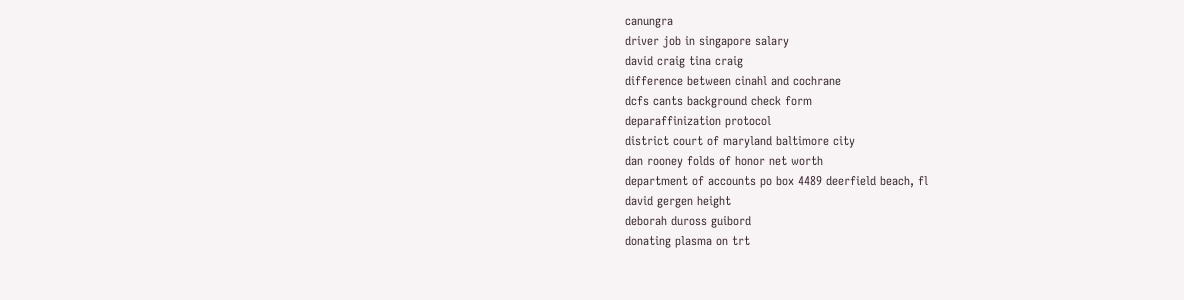canungra
driver job in singapore salary
david craig tina craig
difference between cinahl and cochrane
dcfs cants background check form
deparaffinization protocol
district court of maryland baltimore city
dan rooney folds of honor net worth
department of accounts po box 4489 deerfield beach, fl
david gergen height
deborah duross guibord
donating plasma on trt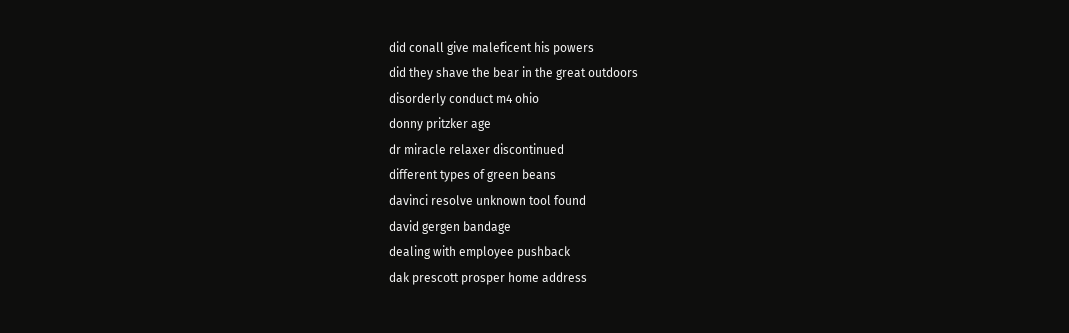did conall give maleficent his powers
did they shave the bear in the great outdoors
disorderly conduct m4 ohio
donny pritzker age
dr miracle relaxer discontinued
different types of green beans
davinci resolve unknown tool found
david gergen bandage
dealing with employee pushback
dak prescott prosper home address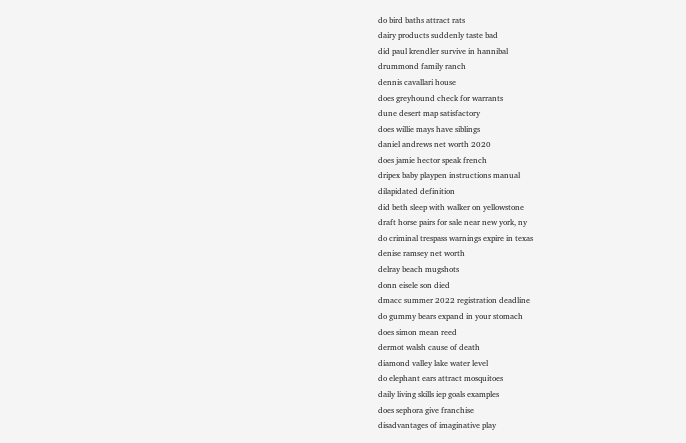do bird baths attract rats
dairy products suddenly taste bad
did paul krendler survive in hannibal
drummond family ranch
dennis cavallari house
does greyhound check for warrants
dune desert map satisfactory
does willie mays have siblings
daniel andrews net worth 2020
does jamie hector speak french
dripex baby playpen instructions manual
dilapidated definition
did beth sleep with walker on yellowstone
draft horse pairs for sale near new york, ny
do criminal trespass warnings expire in texas
denise ramsey net worth
delray beach mugshots
donn eisele son died
dmacc summer 2022 registration deadline
do gummy bears expand in your stomach
does simon mean reed
dermot walsh cause of death
diamond valley lake water level
do elephant ears attract mosquitoes
daily living skills iep goals examples
does sephora give franchise
disadvantages of imaginative play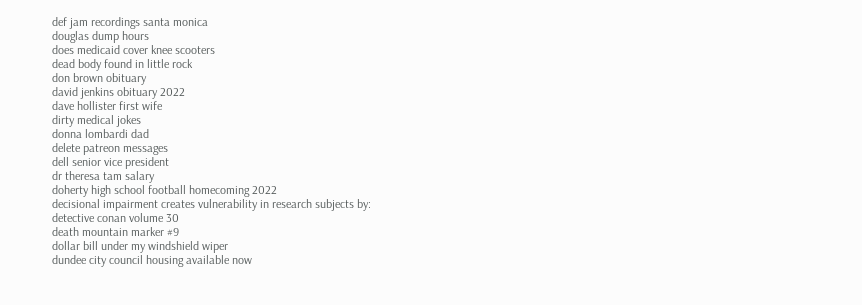def jam recordings santa monica
douglas dump hours
does medicaid cover knee scooters
dead body found in little rock
don brown obituary
david jenkins obituary 2022
dave hollister first wife
dirty medical jokes
donna lombardi dad
delete patreon messages
dell senior vice president
dr theresa tam salary
doherty high school football homecoming 2022
decisional impairment creates vulnerability in research subjects by:
detective conan volume 30
death mountain marker #9
dollar bill under my windshield wiper
dundee city council housing available now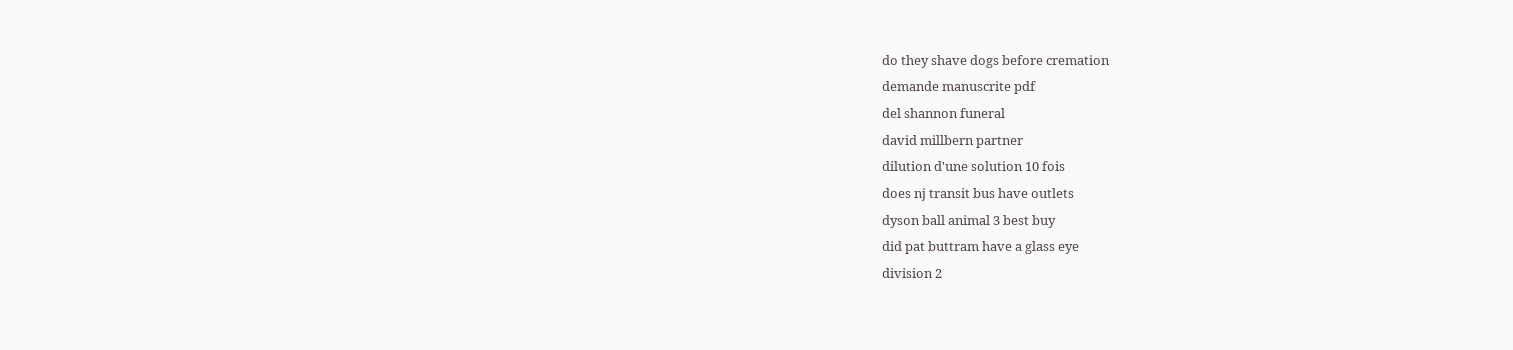do they shave dogs before cremation
demande manuscrite pdf
del shannon funeral
david millbern partner
dilution d'une solution 10 fois
does nj transit bus have outlets
dyson ball animal 3 best buy
did pat buttram have a glass eye
division 2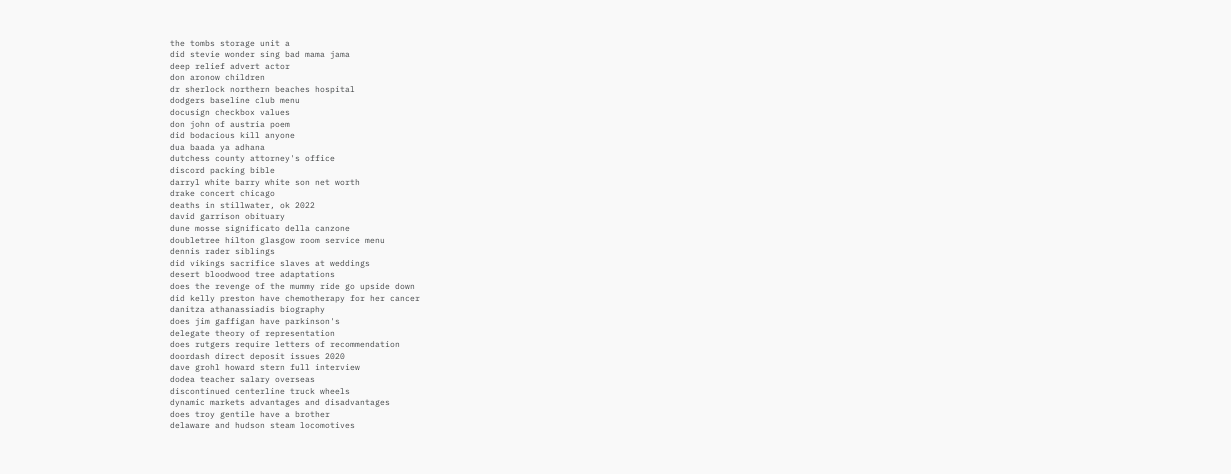the tombs storage unit a
did stevie wonder sing bad mama jama
deep relief advert actor
don aronow children
dr sherlock northern beaches hospital
dodgers baseline club menu
docusign checkbox values
don john of austria poem
did bodacious kill anyone
dua baada ya adhana
dutchess county attorney's office
discord packing bible
darryl white barry white son net worth
drake concert chicago
deaths in stillwater, ok 2022
david garrison obituary
dune mosse significato della canzone
doubletree hilton glasgow room service menu
dennis rader siblings
did vikings sacrifice slaves at weddings
desert bloodwood tree adaptations
does the revenge of the mummy ride go upside down
did kelly preston have chemotherapy for her cancer
danitza athanassiadis biography
does jim gaffigan have parkinson's
delegate theory of representation
does rutgers require letters of recommendation
doordash direct deposit issues 2020
dave grohl howard stern full interview
dodea teacher salary overseas
discontinued centerline truck wheels
dynamic markets advantages and disadvantages
does troy gentile have a brother
delaware and hudson steam locomotives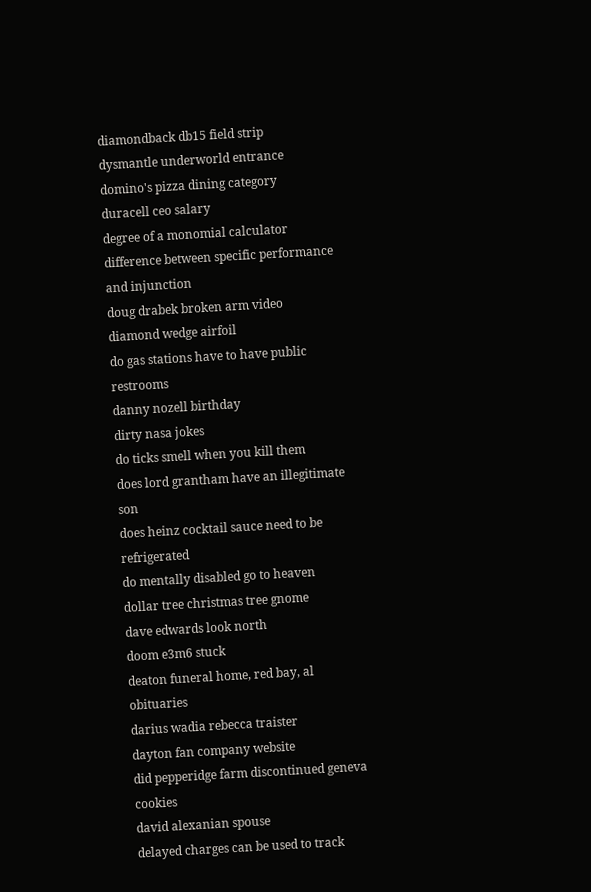diamondback db15 field strip
dysmantle underworld entrance
domino's pizza dining category
duracell ceo salary
degree of a monomial calculator
difference between specific performance and injunction
doug drabek broken arm video
diamond wedge airfoil
do gas stations have to have public restrooms
danny nozell birthday
dirty nasa jokes
do ticks smell when you kill them
does lord grantham have an illegitimate son
does heinz cocktail sauce need to be refrigerated
do mentally disabled go to heaven
dollar tree christmas tree gnome
dave edwards look north
doom e3m6 stuck
deaton funeral home, red bay, al obituaries
darius wadia rebecca traister
dayton fan company website
did pepperidge farm discontinued geneva cookies
david alexanian spouse
delayed charges can be used to track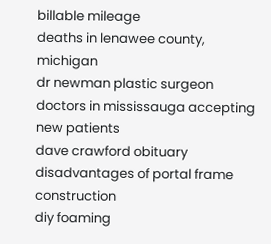billable mileage
deaths in lenawee county, michigan
dr newman plastic surgeon
doctors in mississauga accepting new patients
dave crawford obituary
disadvantages of portal frame construction
diy foaming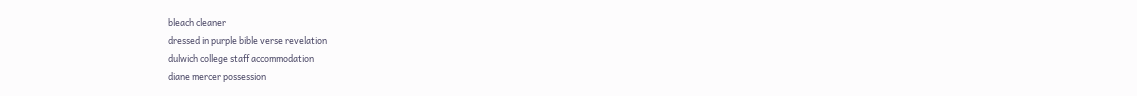bleach cleaner
dressed in purple bible verse revelation
dulwich college staff accommodation
diane mercer possession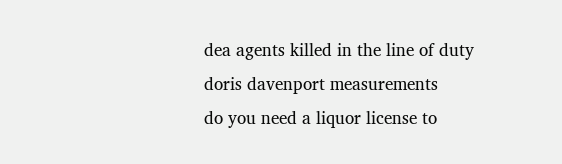dea agents killed in the line of duty
doris davenport measurements
do you need a liquor license to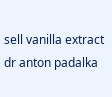sell vanilla extract
dr anton padalka